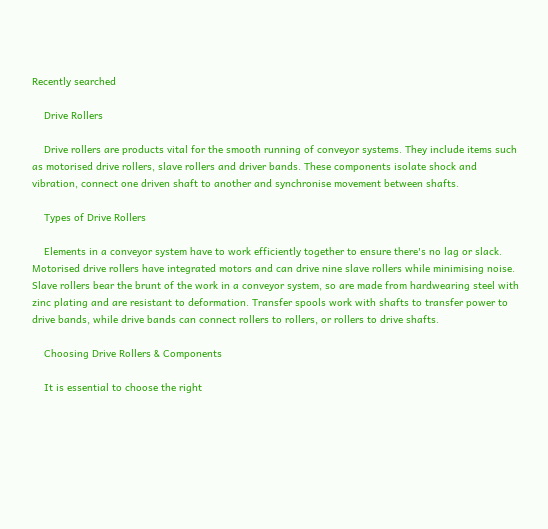Recently searched

    Drive Rollers

    Drive rollers are products vital for the smooth running of conveyor systems. They include items such as motorised drive rollers, slave rollers and driver bands. These components isolate shock and vibration, connect one driven shaft to another and synchronise movement between shafts.

    Types of Drive Rollers

    Elements in a conveyor system have to work efficiently together to ensure there's no lag or slack. Motorised drive rollers have integrated motors and can drive nine slave rollers while minimising noise. Slave rollers bear the brunt of the work in a conveyor system, so are made from hardwearing steel with zinc plating and are resistant to deformation. Transfer spools work with shafts to transfer power to drive bands, while drive bands can connect rollers to rollers, or rollers to drive shafts.

    Choosing Drive Rollers & Components

    It is essential to choose the right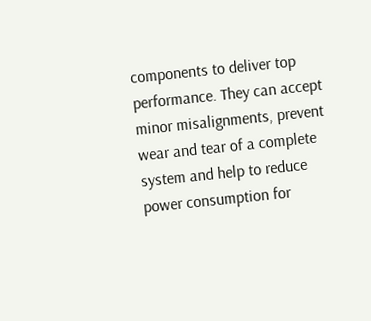components to deliver top performance. They can accept minor misalignments, prevent wear and tear of a complete system and help to reduce power consumption for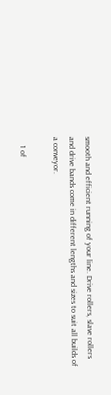smooth and efficient running of your line. Drive rollers, slave rollers and drive bands come in different lengths and sizes to suit all builds of a conveyor.

    1 of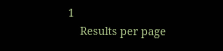1
    Results per page